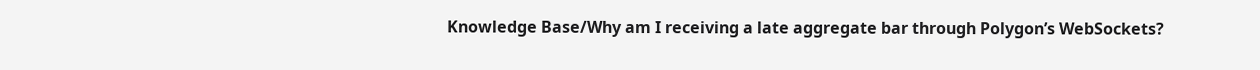Knowledge Base/Why am I receiving a late aggregate bar through Polygon’s WebSockets?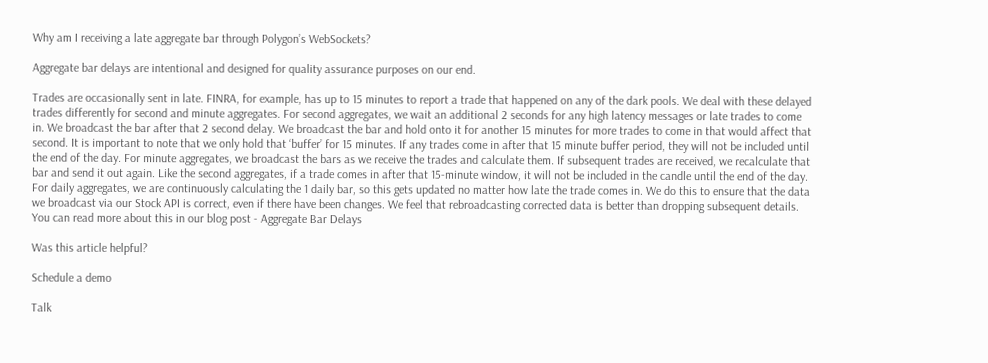Why am I receiving a late aggregate bar through Polygon’s WebSockets?

Aggregate bar delays are intentional and designed for quality assurance purposes on our end.

Trades are occasionally sent in late. FINRA, for example, has up to 15 minutes to report a trade that happened on any of the dark pools. We deal with these delayed trades differently for second and minute aggregates. For second aggregates, we wait an additional 2 seconds for any high latency messages or late trades to come in. We broadcast the bar after that 2 second delay. We broadcast the bar and hold onto it for another 15 minutes for more trades to come in that would affect that second. It is important to note that we only hold that ‘buffer’ for 15 minutes. If any trades come in after that 15 minute buffer period, they will not be included until the end of the day. For minute aggregates, we broadcast the bars as we receive the trades and calculate them. If subsequent trades are received, we recalculate that bar and send it out again. Like the second aggregates, if a trade comes in after that 15-minute window, it will not be included in the candle until the end of the day. For daily aggregates, we are continuously calculating the 1 daily bar, so this gets updated no matter how late the trade comes in. We do this to ensure that the data we broadcast via our Stock API is correct, even if there have been changes. We feel that rebroadcasting corrected data is better than dropping subsequent details. You can read more about this in our blog post - Aggregate Bar Delays

Was this article helpful?

Schedule a demo

Talk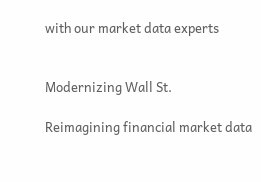with our market data experts


Modernizing Wall St.

Reimagining financial market data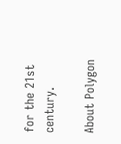for the 21st century.

About Polygon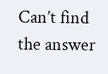Can’t find the answer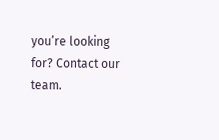you’re looking for? Contact our team.